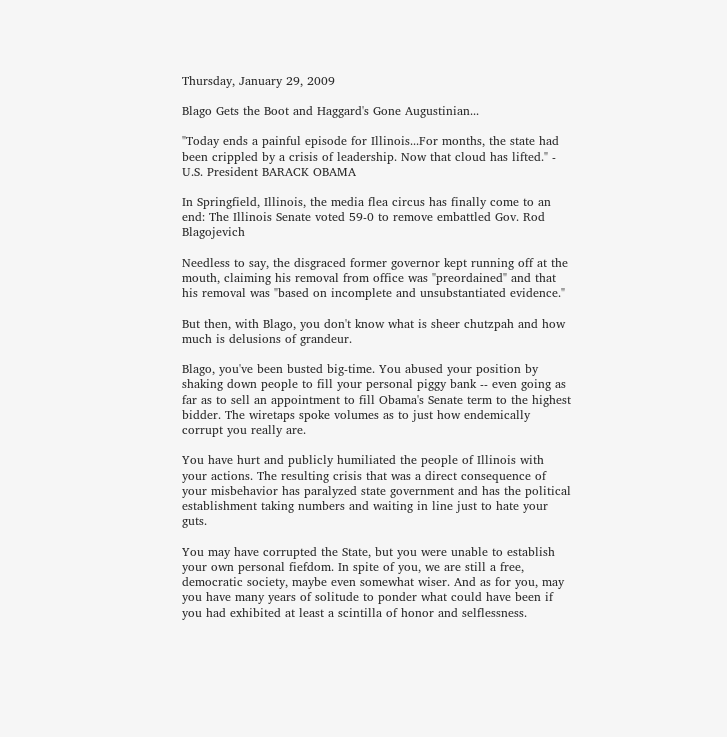Thursday, January 29, 2009

Blago Gets the Boot and Haggard's Gone Augustinian...

"Today ends a painful episode for Illinois...For months, the state had been crippled by a crisis of leadership. Now that cloud has lifted." - U.S. President BARACK OBAMA

In Springfield, Illinois, the media flea circus has finally come to an end: The Illinois Senate voted 59-0 to remove embattled Gov. Rod Blagojevich

Needless to say, the disgraced former governor kept running off at the mouth, claiming his removal from office was "preordained" and that his removal was "based on incomplete and unsubstantiated evidence."

But then, with Blago, you don't know what is sheer chutzpah and how much is delusions of grandeur.

Blago, you've been busted big-time. You abused your position by shaking down people to fill your personal piggy bank -- even going as far as to sell an appointment to fill Obama's Senate term to the highest bidder. The wiretaps spoke volumes as to just how endemically corrupt you really are.

You have hurt and publicly humiliated the people of Illinois with your actions. The resulting crisis that was a direct consequence of your misbehavior has paralyzed state government and has the political establishment taking numbers and waiting in line just to hate your guts.

You may have corrupted the State, but you were unable to establish your own personal fiefdom. In spite of you, we are still a free, democratic society, maybe even somewhat wiser. And as for you, may you have many years of solitude to ponder what could have been if you had exhibited at least a scintilla of honor and selflessness.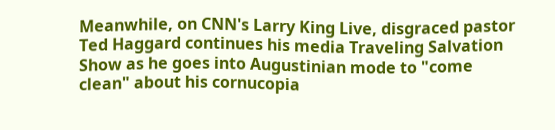Meanwhile, on CNN's Larry King Live, disgraced pastor Ted Haggard continues his media Traveling Salvation Show as he goes into Augustinian mode to "come clean" about his cornucopia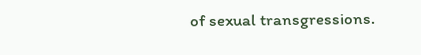of sexual transgressions.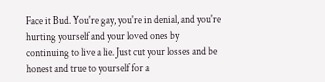Face it Bud. You're gay, you're in denial, and you're hurting yourself and your loved ones by continuing to live a lie. Just cut your losses and be honest and true to yourself for a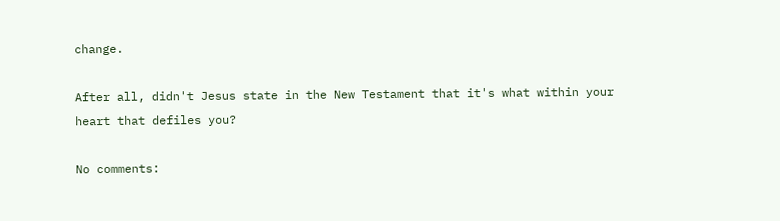change.

After all, didn't Jesus state in the New Testament that it's what within your heart that defiles you?

No comments: